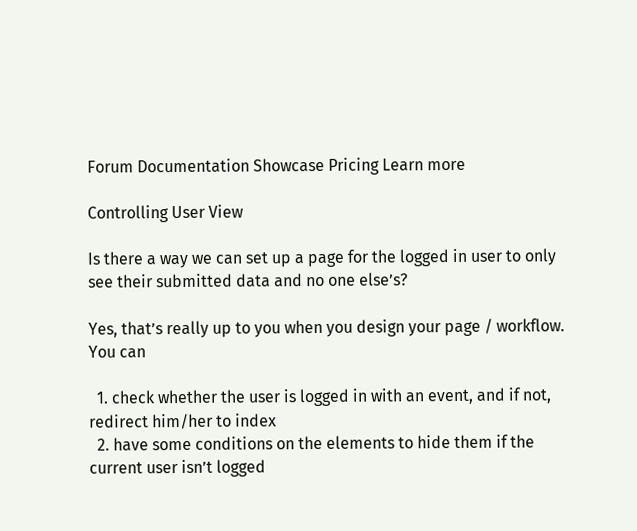Forum Documentation Showcase Pricing Learn more

Controlling User View

Is there a way we can set up a page for the logged in user to only see their submitted data and no one else’s?

Yes, that’s really up to you when you design your page / workflow. You can

  1. check whether the user is logged in with an event, and if not, redirect him/her to index
  2. have some conditions on the elements to hide them if the current user isn’t logged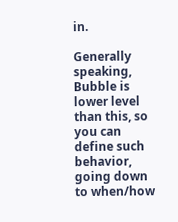in.

Generally speaking, Bubble is lower level than this, so you can define such behavior, going down to when/how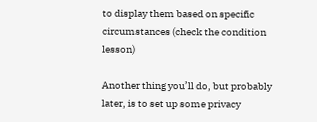to display them based on specific circumstances (check the condition lesson)

Another thing you’ll do, but probably later, is to set up some privacy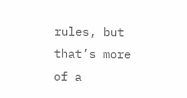rules, but that’s more of a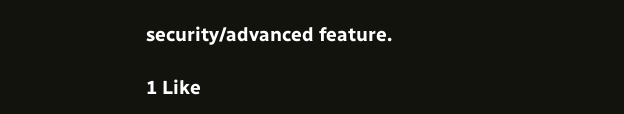security/advanced feature.

1 Like